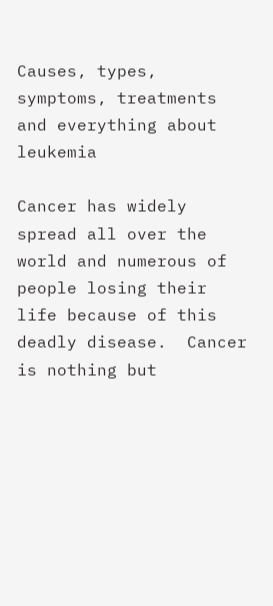Causes, types, symptoms, treatments and everything about leukemia

Cancer has widely spread all over the world and numerous of people losing their life because of this deadly disease.  Cancer is nothing but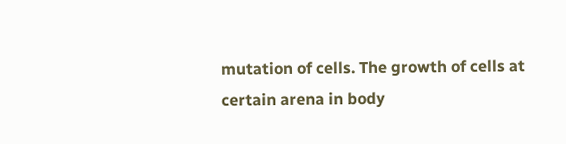mutation of cells. The growth of cells at certain arena in body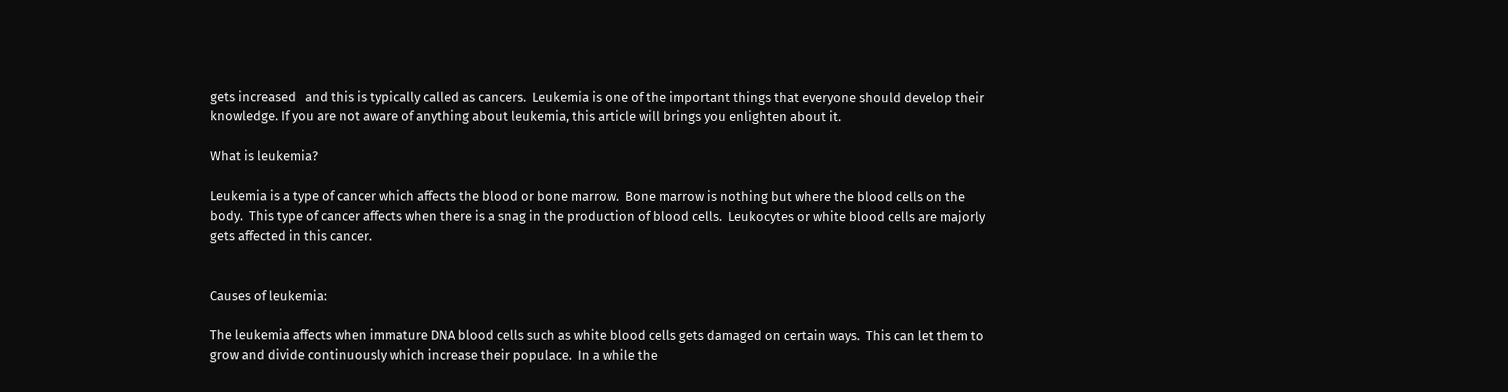gets increased   and this is typically called as cancers.  Leukemia is one of the important things that everyone should develop their knowledge. If you are not aware of anything about leukemia, this article will brings you enlighten about it.

What is leukemia?

Leukemia is a type of cancer which affects the blood or bone marrow.  Bone marrow is nothing but where the blood cells on the body.  This type of cancer affects when there is a snag in the production of blood cells.  Leukocytes or white blood cells are majorly gets affected in this cancer.


Causes of leukemia:

The leukemia affects when immature DNA blood cells such as white blood cells gets damaged on certain ways.  This can let them to grow and divide continuously which increase their populace.  In a while the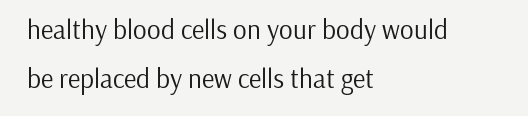healthy blood cells on your body would be replaced by new cells that get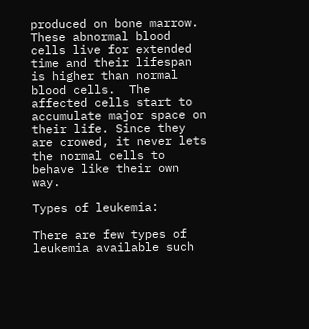produced on bone marrow. These abnormal blood cells live for extended time and their lifespan is higher than normal blood cells.  The affected cells start to accumulate major space on their life. Since they are crowed, it never lets the normal cells to behave like their own way.

Types of leukemia:

There are few types of leukemia available such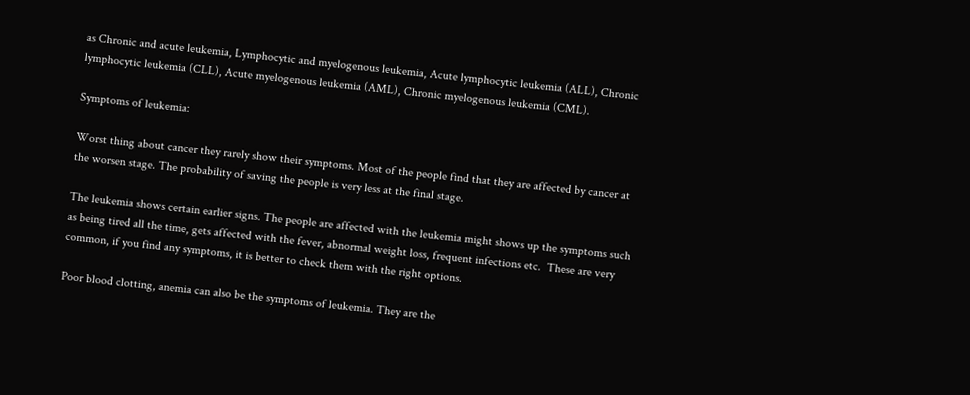as Chronic and acute leukemia, Lymphocytic and myelogenous leukemia, Acute lymphocytic leukemia (ALL), Chronic lymphocytic leukemia (CLL), Acute myelogenous leukemia (AML), Chronic myelogenous leukemia (CML).

Symptoms of leukemia:

Worst thing about cancer they rarely show their symptoms. Most of the people find that they are affected by cancer at the worsen stage. The probability of saving the people is very less at the final stage.

The leukemia shows certain earlier signs. The people are affected with the leukemia might shows up the symptoms such as being tired all the time, gets affected with the fever, abnormal weight loss, frequent infections etc.  These are very common, if you find any symptoms, it is better to check them with the right options.

Poor blood clotting, anemia can also be the symptoms of leukemia. They are the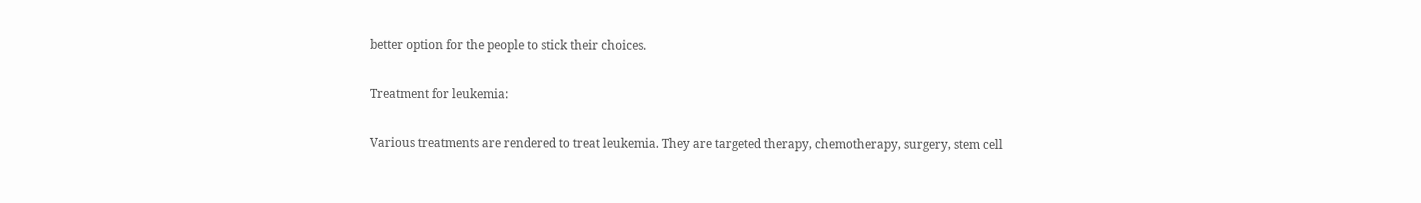better option for the people to stick their choices.

Treatment for leukemia:

Various treatments are rendered to treat leukemia. They are targeted therapy, chemotherapy, surgery, stem cell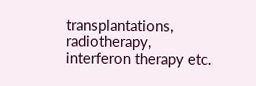transplantations, radiotherapy, interferon therapy etc.